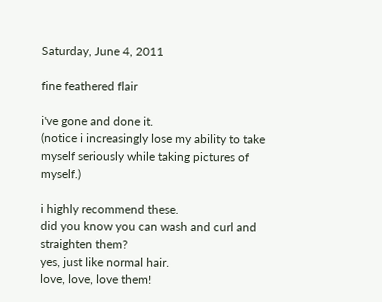Saturday, June 4, 2011

fine feathered flair

i've gone and done it.
(notice i increasingly lose my ability to take myself seriously while taking pictures of myself.)

i highly recommend these.
did you know you can wash and curl and straighten them?
yes, just like normal hair.
love, love, love them!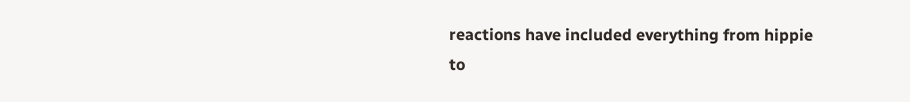reactions have included everything from hippie
to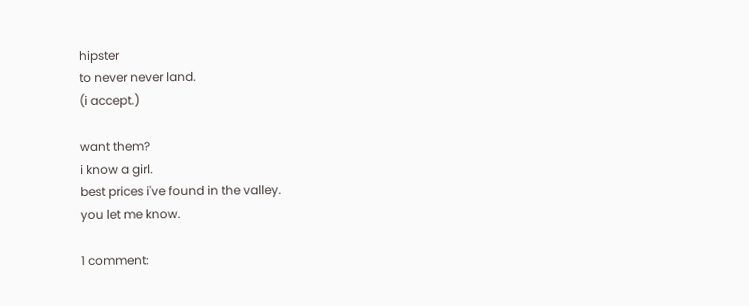hipster
to never never land.
(i accept.)

want them?
i know a girl.
best prices i've found in the valley.
you let me know.

1 comment: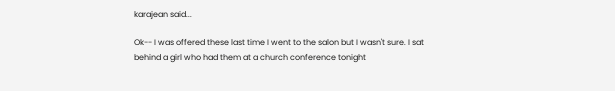karajean said...

Ok-- I was offered these last time I went to the salon but I wasn't sure. I sat behind a girl who had them at a church conference tonight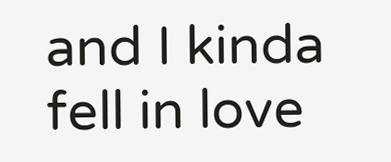and I kinda fell in love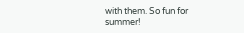with them. So fun for summer!